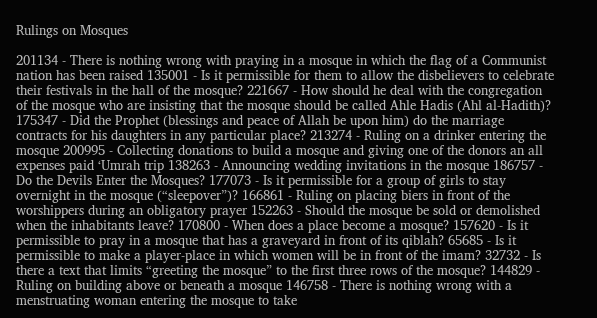Rulings on Mosques

201134 - There is nothing wrong with praying in a mosque in which the flag of a Communist nation has been raised 135001 - Is it permissible for them to allow the disbelievers to celebrate their festivals in the hall of the mosque? 221667 - How should he deal with the congregation of the mosque who are insisting that the mosque should be called Ahle Hadis (Ahl al-Hadith)? 175347 - Did the Prophet (blessings and peace of Allah be upon him) do the marriage contracts for his daughters in any particular place? 213274 - Ruling on a drinker entering the mosque 200995 - Collecting donations to build a mosque and giving one of the donors an all expenses paid ‘Umrah trip 138263 - Announcing wedding invitations in the mosque 186757 - Do the Devils Enter the Mosques? 177073 - Is it permissible for a group of girls to stay overnight in the mosque (“sleepover”)? 166861 - Ruling on placing biers in front of the worshippers during an obligatory prayer 152263 - Should the mosque be sold or demolished when the inhabitants leave? 170800 - When does a place become a mosque? 157620 - Is it permissible to pray in a mosque that has a graveyard in front of its qiblah? 65685 - Is it permissible to make a player-place in which women will be in front of the imam? 32732 - Is there a text that limits “greeting the mosque” to the first three rows of the mosque? 144829 - Ruling on building above or beneath a mosque 146758 - There is nothing wrong with a menstruating woman entering the mosque to take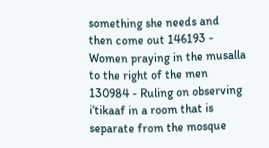something she needs and then come out 146193 - Women praying in the musalla to the right of the men 130984 - Ruling on observing i‘tikaaf in a room that is separate from the mosque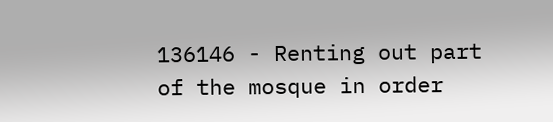136146 - Renting out part of the mosque in order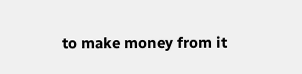to make money from it